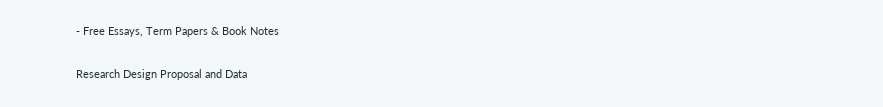- Free Essays, Term Papers & Book Notes

Research Design Proposal and Data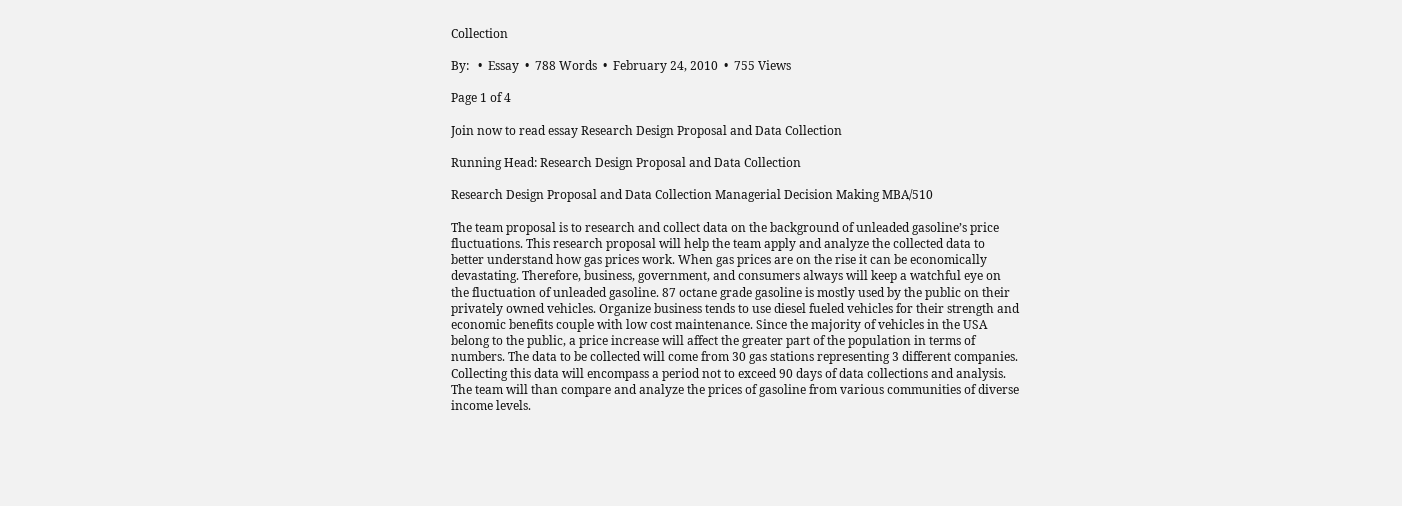Collection

By:   •  Essay  •  788 Words  •  February 24, 2010  •  755 Views

Page 1 of 4

Join now to read essay Research Design Proposal and Data Collection

Running Head: Research Design Proposal and Data Collection

Research Design Proposal and Data Collection Managerial Decision Making MBA/510

The team proposal is to research and collect data on the background of unleaded gasoline’s price fluctuations. This research proposal will help the team apply and analyze the collected data to better understand how gas prices work. When gas prices are on the rise it can be economically devastating. Therefore, business, government, and consumers always will keep a watchful eye on the fluctuation of unleaded gasoline. 87 octane grade gasoline is mostly used by the public on their privately owned vehicles. Organize business tends to use diesel fueled vehicles for their strength and economic benefits couple with low cost maintenance. Since the majority of vehicles in the USA belong to the public, a price increase will affect the greater part of the population in terms of numbers. The data to be collected will come from 30 gas stations representing 3 different companies. Collecting this data will encompass a period not to exceed 90 days of data collections and analysis. The team will than compare and analyze the prices of gasoline from various communities of diverse income levels.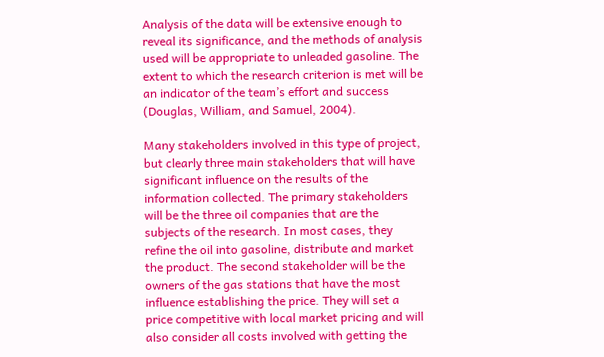Analysis of the data will be extensive enough to reveal its significance, and the methods of analysis used will be appropriate to unleaded gasoline. The extent to which the research criterion is met will be an indicator of the team’s effort and success (Douglas, William, and Samuel, 2004).

Many stakeholders involved in this type of project, but clearly three main stakeholders that will have significant influence on the results of the information collected. The primary stakeholders will be the three oil companies that are the subjects of the research. In most cases, they refine the oil into gasoline, distribute and market the product. The second stakeholder will be the owners of the gas stations that have the most influence establishing the price. They will set a price competitive with local market pricing and will also consider all costs involved with getting the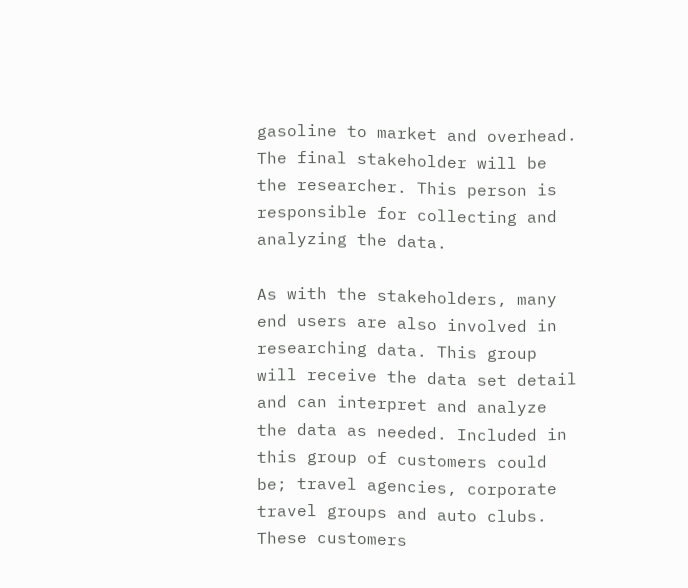gasoline to market and overhead. The final stakeholder will be the researcher. This person is responsible for collecting and analyzing the data.

As with the stakeholders, many end users are also involved in researching data. This group will receive the data set detail and can interpret and analyze the data as needed. Included in this group of customers could be; travel agencies, corporate travel groups and auto clubs. These customers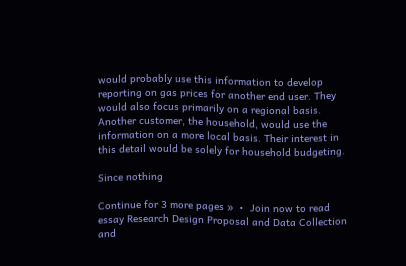would probably use this information to develop reporting on gas prices for another end user. They would also focus primarily on a regional basis. Another customer, the household, would use the information on a more local basis. Their interest in this detail would be solely for household budgeting.

Since nothing

Continue for 3 more pages »  •  Join now to read essay Research Design Proposal and Data Collection and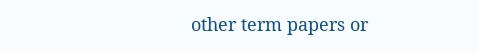other term papers or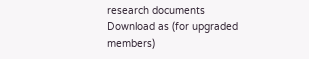research documents
Download as (for upgraded members)